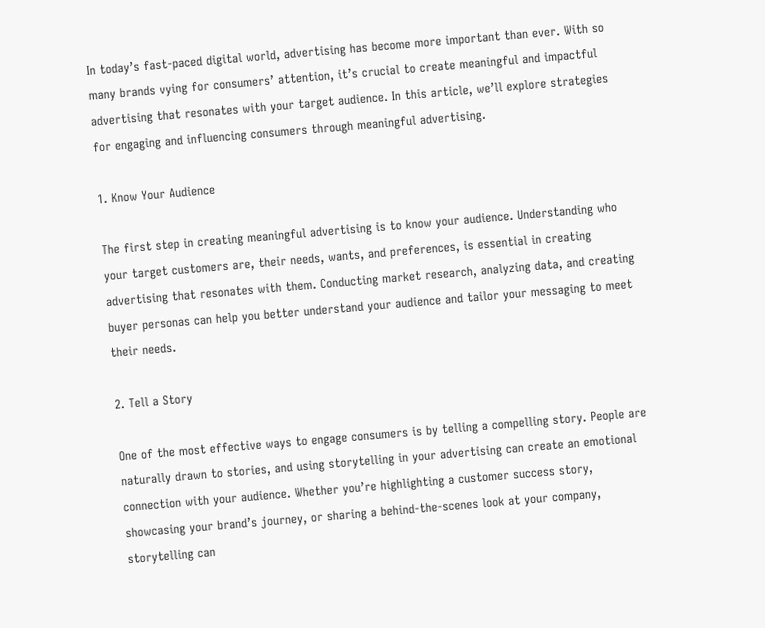In today’s fast-paced digital world, advertising has become more important than ever. With so many brands vying for consumers’ attention, it’s crucial to create meaningful and impactful advertising that resonates with your target audience. In this article, we’ll explore strategies for engaging and influencing consumers through meaningful advertising.

1. Know Your Audience

The first step in creating meaningful advertising is to know your audience. Understanding who your target customers are, their needs, wants, and preferences, is essential in creating advertising that resonates with them. Conducting market research, analyzing data, and creating buyer personas can help you better understand your audience and tailor your messaging to meet their needs.

2. Tell a Story

One of the most effective ways to engage consumers is by telling a compelling story. People are naturally drawn to stories, and using storytelling in your advertising can create an emotional connection with your audience. Whether you’re highlighting a customer success story, showcasing your brand’s journey, or sharing a behind-the-scenes look at your company, storytelling can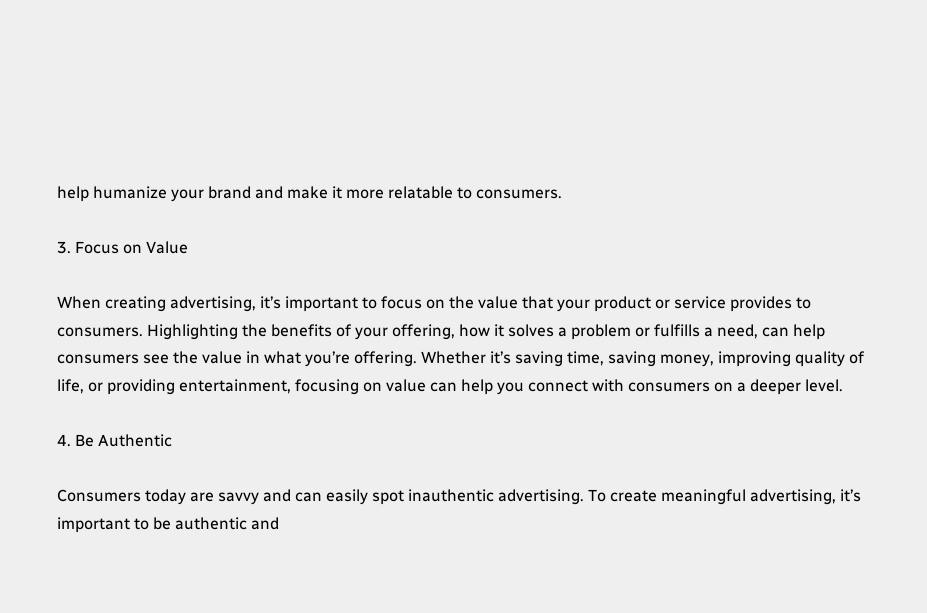help humanize your brand and make it more relatable to consumers.

3. Focus on Value

When creating advertising, it’s important to focus on the value that your product or service provides to consumers. Highlighting the benefits of your offering, how it solves a problem or fulfills a need, can help consumers see the value in what you’re offering. Whether it’s saving time, saving money, improving quality of life, or providing entertainment, focusing on value can help you connect with consumers on a deeper level.

4. Be Authentic

Consumers today are savvy and can easily spot inauthentic advertising. To create meaningful advertising, it’s important to be authentic and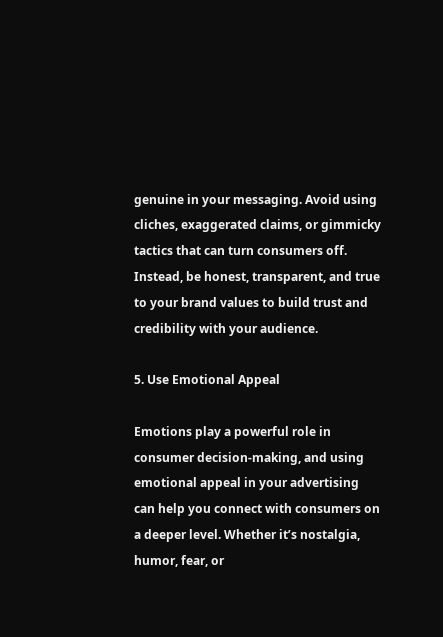genuine in your messaging. Avoid using cliches, exaggerated claims, or gimmicky tactics that can turn consumers off. Instead, be honest, transparent, and true to your brand values to build trust and credibility with your audience.

5. Use Emotional Appeal

Emotions play a powerful role in consumer decision-making, and using emotional appeal in your advertising can help you connect with consumers on a deeper level. Whether it’s nostalgia, humor, fear, or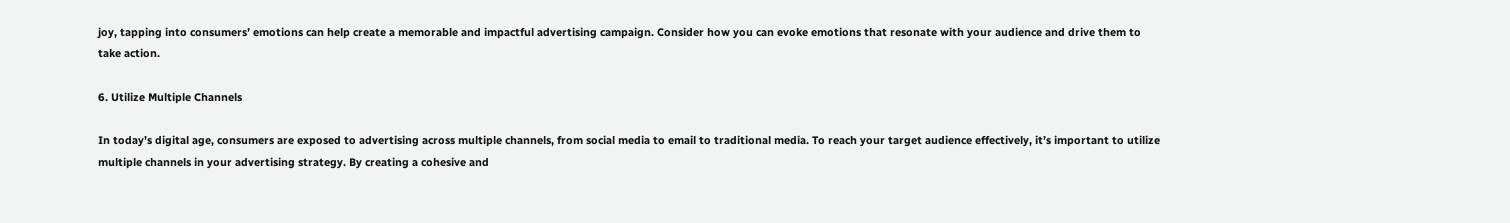joy, tapping into consumers’ emotions can help create a memorable and impactful advertising campaign. Consider how you can evoke emotions that resonate with your audience and drive them to take action.

6. Utilize Multiple Channels

In today’s digital age, consumers are exposed to advertising across multiple channels, from social media to email to traditional media. To reach your target audience effectively, it’s important to utilize multiple channels in your advertising strategy. By creating a cohesive and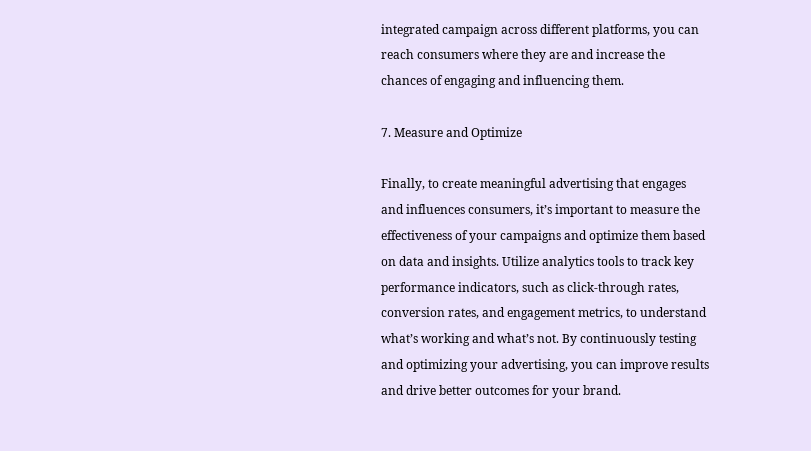integrated campaign across different platforms, you can reach consumers where they are and increase the chances of engaging and influencing them.

7. Measure and Optimize

Finally, to create meaningful advertising that engages and influences consumers, it’s important to measure the effectiveness of your campaigns and optimize them based on data and insights. Utilize analytics tools to track key performance indicators, such as click-through rates, conversion rates, and engagement metrics, to understand what’s working and what’s not. By continuously testing and optimizing your advertising, you can improve results and drive better outcomes for your brand.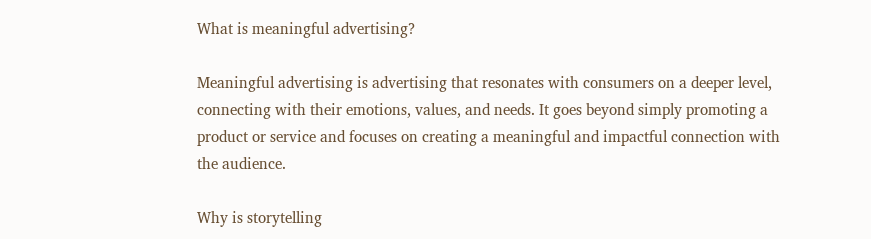What is meaningful advertising?

Meaningful advertising is advertising that resonates with consumers on a deeper level, connecting with their emotions, values, and needs. It goes beyond simply promoting a product or service and focuses on creating a meaningful and impactful connection with the audience.

Why is storytelling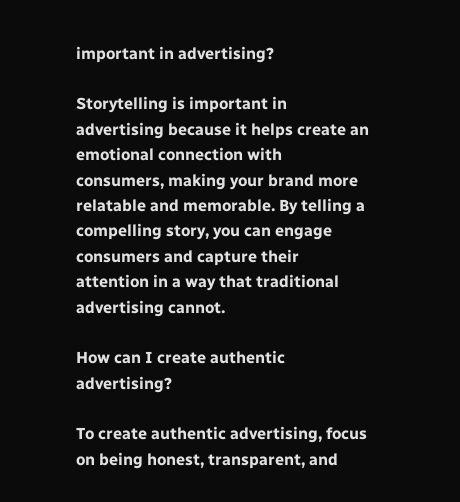important in advertising?

Storytelling is important in advertising because it helps create an emotional connection with consumers, making your brand more relatable and memorable. By telling a compelling story, you can engage consumers and capture their attention in a way that traditional advertising cannot.

How can I create authentic advertising?

To create authentic advertising, focus on being honest, transparent, and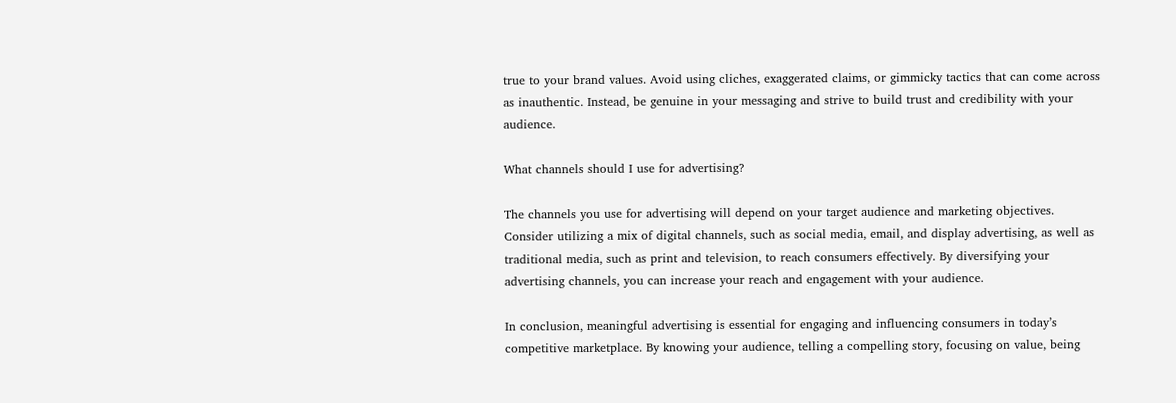true to your brand values. Avoid using cliches, exaggerated claims, or gimmicky tactics that can come across as inauthentic. Instead, be genuine in your messaging and strive to build trust and credibility with your audience.

What channels should I use for advertising?

The channels you use for advertising will depend on your target audience and marketing objectives. Consider utilizing a mix of digital channels, such as social media, email, and display advertising, as well as traditional media, such as print and television, to reach consumers effectively. By diversifying your advertising channels, you can increase your reach and engagement with your audience.

In conclusion, meaningful advertising is essential for engaging and influencing consumers in today’s competitive marketplace. By knowing your audience, telling a compelling story, focusing on value, being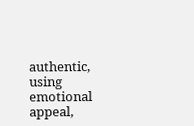authentic, using emotional appeal,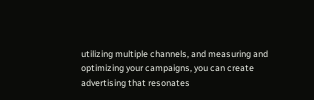utilizing multiple channels, and measuring and optimizing your campaigns, you can create advertising that resonates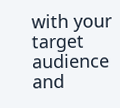with your target audience and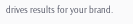drives results for your brand.